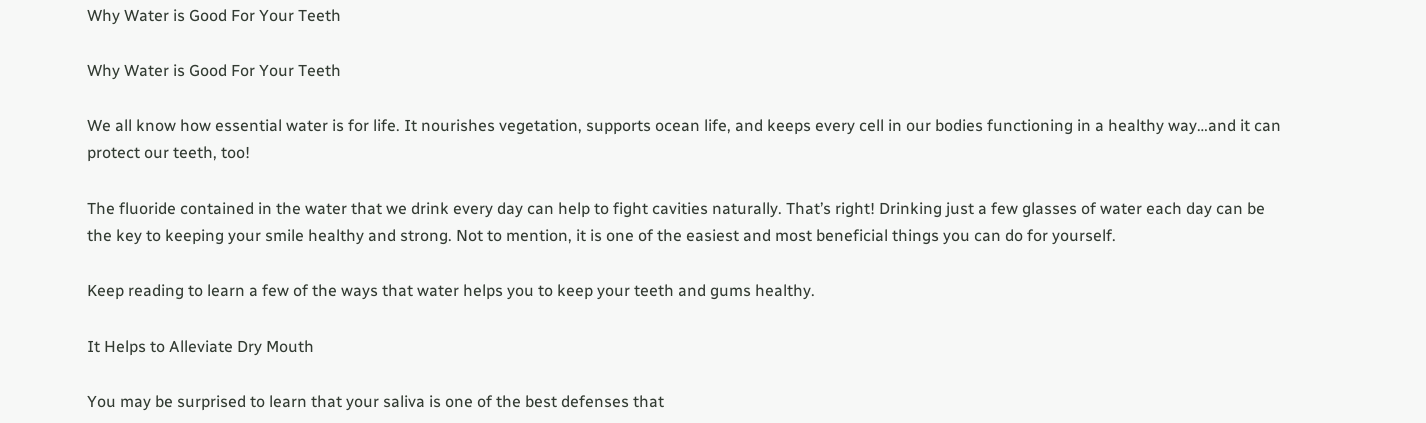Why Water is Good For Your Teeth

Why Water is Good For Your Teeth

We all know how essential water is for life. It nourishes vegetation, supports ocean life, and keeps every cell in our bodies functioning in a healthy way…and it can protect our teeth, too!

The fluoride contained in the water that we drink every day can help to fight cavities naturally. That’s right! Drinking just a few glasses of water each day can be the key to keeping your smile healthy and strong. Not to mention, it is one of the easiest and most beneficial things you can do for yourself.

Keep reading to learn a few of the ways that water helps you to keep your teeth and gums healthy.

It Helps to Alleviate Dry Mouth

You may be surprised to learn that your saliva is one of the best defenses that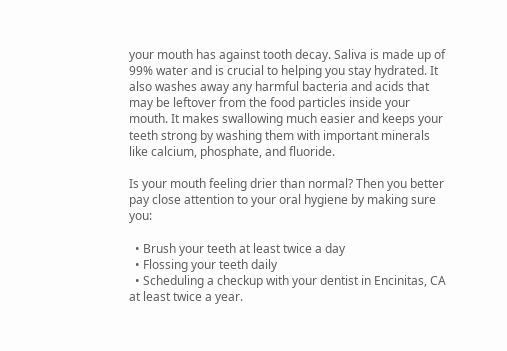your mouth has against tooth decay. Saliva is made up of 99% water and is crucial to helping you stay hydrated. It also washes away any harmful bacteria and acids that may be leftover from the food particles inside your mouth. It makes swallowing much easier and keeps your teeth strong by washing them with important minerals like calcium, phosphate, and fluoride.

Is your mouth feeling drier than normal? Then you better pay close attention to your oral hygiene by making sure you:

  • Brush your teeth at least twice a day
  • Flossing your teeth daily
  • Scheduling a checkup with your dentist in Encinitas, CA at least twice a year.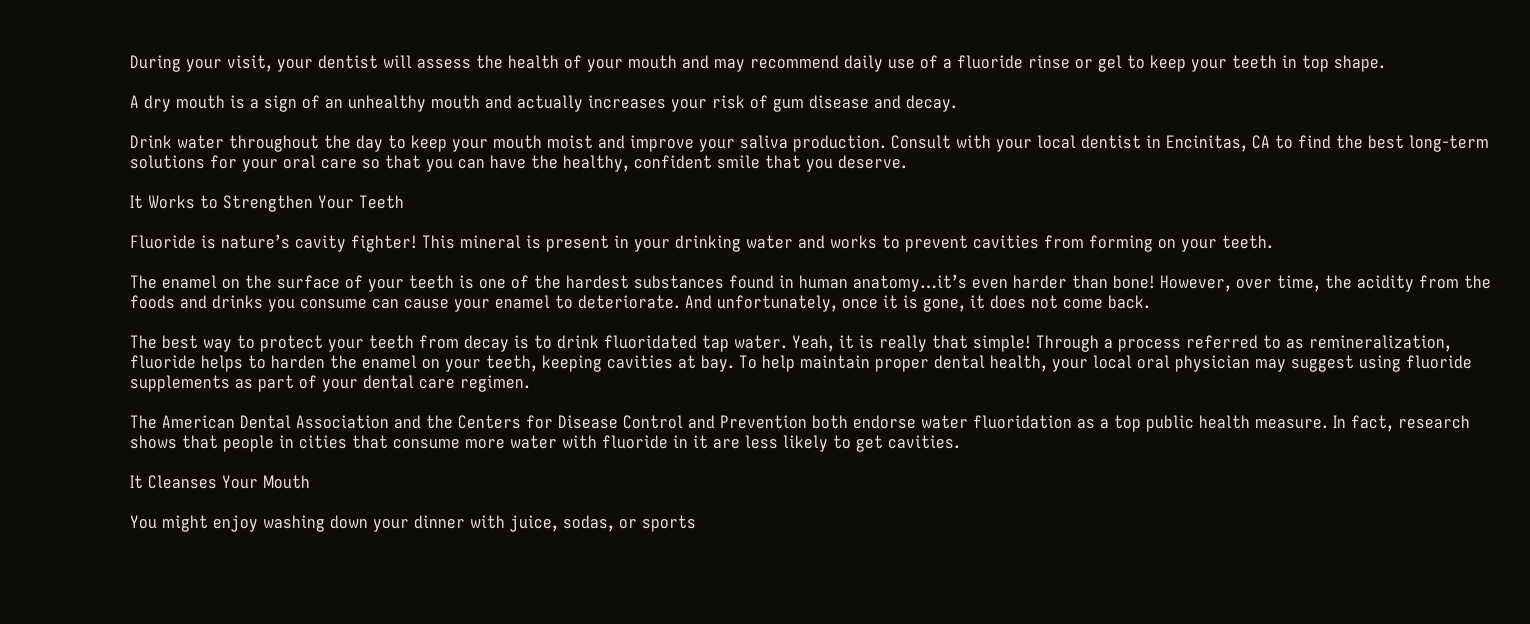During your visit, your dentist will assess the health of your mouth and may recommend daily use of a fluoride rinse or gel to keep your teeth in top shape.

A dry mouth is a sign of an unhealthy mouth and actually increases your risk of gum disease and decay.

Drink water throughout the day to keep your mouth moist and improve your saliva production. Consult with your local dentist in Encinitas, CA to find the best long-term solutions for your oral care so that you can have the healthy, confident smile that you deserve.

It Works to Strengthen Your Teeth

Fluoride is nature’s cavity fighter! This mineral is present in your drinking water and works to prevent cavities from forming on your teeth.

The enamel on the surface of your teeth is one of the hardest substances found in human anatomy…it’s even harder than bone! However, over time, the acidity from the foods and drinks you consume can cause your enamel to deteriorate. And unfortunately, once it is gone, it does not come back.

The best way to protect your teeth from decay is to drink fluoridated tap water. Yeah, it is really that simple! Through a process referred to as remineralization, fluoride helps to harden the enamel on your teeth, keeping cavities at bay. To help maintain proper dental health, your local oral physician may suggest using fluoride supplements as part of your dental care regimen.

The American Dental Association and the Centers for Disease Control and Prevention both endorse water fluoridation as a top public health measure. In fact, research shows that people in cities that consume more water with fluoride in it are less likely to get cavities.

It Cleanses Your Mouth

You might enjoy washing down your dinner with juice, sodas, or sports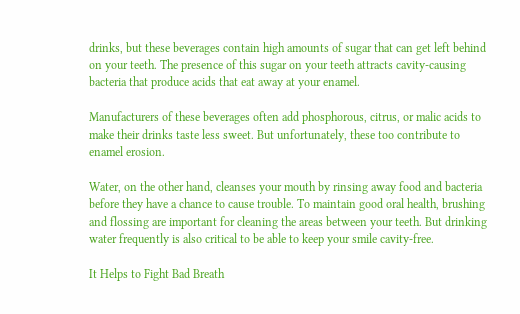drinks, but these beverages contain high amounts of sugar that can get left behind on your teeth. The presence of this sugar on your teeth attracts cavity-causing bacteria that produce acids that eat away at your enamel.

Manufacturers of these beverages often add phosphorous, citrus, or malic acids to make their drinks taste less sweet. But unfortunately, these too contribute to enamel erosion.

Water, on the other hand, cleanses your mouth by rinsing away food and bacteria before they have a chance to cause trouble. To maintain good oral health, brushing and flossing are important for cleaning the areas between your teeth. But drinking water frequently is also critical to be able to keep your smile cavity-free.

It Helps to Fight Bad Breath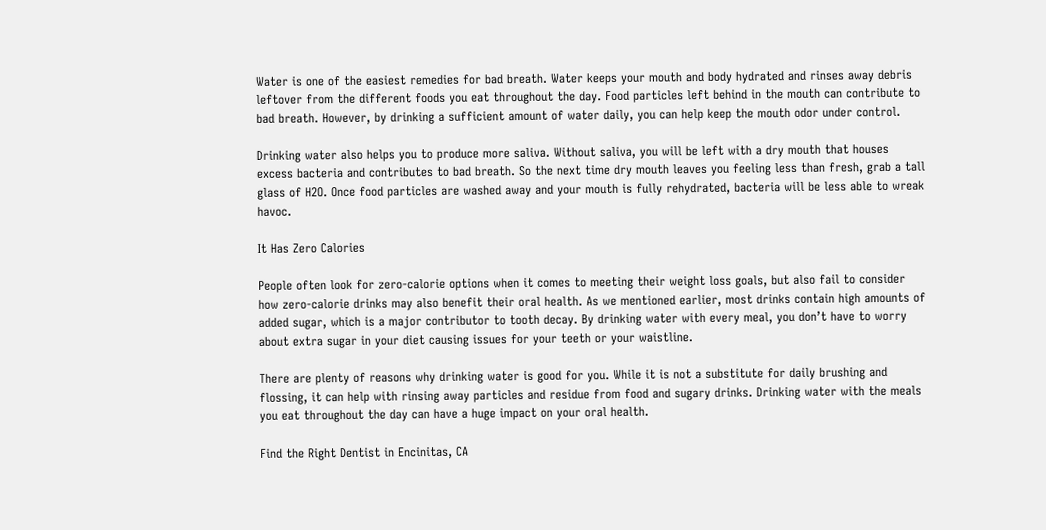Water is one of the easiest remedies for bad breath. Water keeps your mouth and body hydrated and rinses away debris leftover from the different foods you eat throughout the day. Food particles left behind in the mouth can contribute to bad breath. However, by drinking a sufficient amount of water daily, you can help keep the mouth odor under control.

Drinking water also helps you to produce more saliva. Without saliva, you will be left with a dry mouth that houses excess bacteria and contributes to bad breath. So the next time dry mouth leaves you feeling less than fresh, grab a tall glass of H2O. Once food particles are washed away and your mouth is fully rehydrated, bacteria will be less able to wreak havoc.

It Has Zero Calories

People often look for zero-calorie options when it comes to meeting their weight loss goals, but also fail to consider how zero-calorie drinks may also benefit their oral health. As we mentioned earlier, most drinks contain high amounts of added sugar, which is a major contributor to tooth decay. By drinking water with every meal, you don’t have to worry about extra sugar in your diet causing issues for your teeth or your waistline.

There are plenty of reasons why drinking water is good for you. While it is not a substitute for daily brushing and flossing, it can help with rinsing away particles and residue from food and sugary drinks. Drinking water with the meals you eat throughout the day can have a huge impact on your oral health.

Find the Right Dentist in Encinitas, CA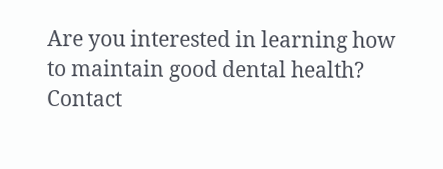Are you interested in learning how to maintain good dental health? Contact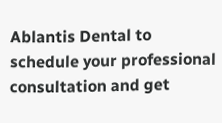Ablantis Dental to schedule your professional consultation and get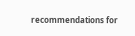recommendations for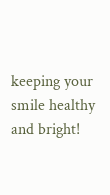keeping your smile healthy and bright!